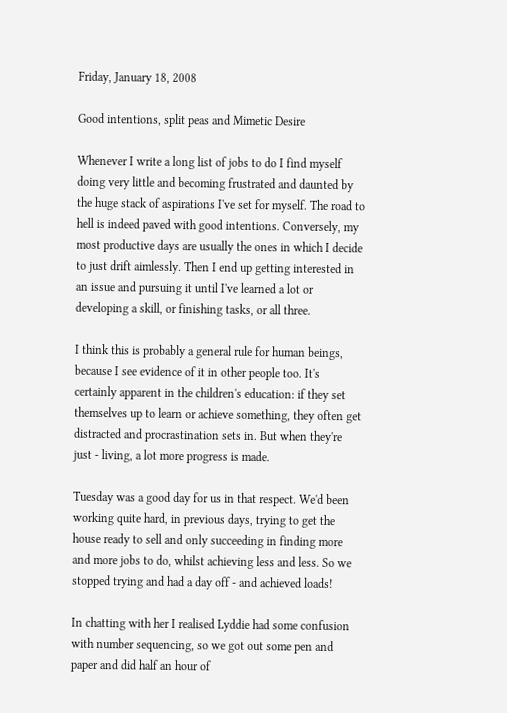Friday, January 18, 2008

Good intentions, split peas and Mimetic Desire

Whenever I write a long list of jobs to do I find myself doing very little and becoming frustrated and daunted by the huge stack of aspirations I've set for myself. The road to hell is indeed paved with good intentions. Conversely, my most productive days are usually the ones in which I decide to just drift aimlessly. Then I end up getting interested in an issue and pursuing it until I've learned a lot or developing a skill, or finishing tasks, or all three.

I think this is probably a general rule for human beings, because I see evidence of it in other people too. It's certainly apparent in the children's education: if they set themselves up to learn or achieve something, they often get distracted and procrastination sets in. But when they're just - living, a lot more progress is made.

Tuesday was a good day for us in that respect. We'd been working quite hard, in previous days, trying to get the house ready to sell and only succeeding in finding more and more jobs to do, whilst achieving less and less. So we stopped trying and had a day off - and achieved loads!

In chatting with her I realised Lyddie had some confusion with number sequencing, so we got out some pen and paper and did half an hour of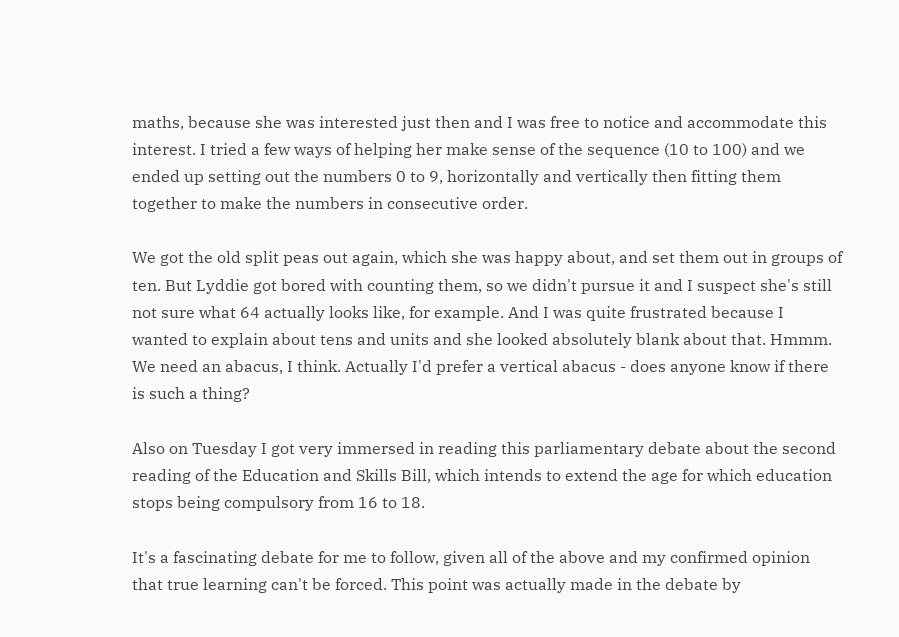maths, because she was interested just then and I was free to notice and accommodate this interest. I tried a few ways of helping her make sense of the sequence (10 to 100) and we ended up setting out the numbers 0 to 9, horizontally and vertically then fitting them together to make the numbers in consecutive order.

We got the old split peas out again, which she was happy about, and set them out in groups of ten. But Lyddie got bored with counting them, so we didn't pursue it and I suspect she's still not sure what 64 actually looks like, for example. And I was quite frustrated because I wanted to explain about tens and units and she looked absolutely blank about that. Hmmm. We need an abacus, I think. Actually I'd prefer a vertical abacus - does anyone know if there is such a thing?

Also on Tuesday I got very immersed in reading this parliamentary debate about the second reading of the Education and Skills Bill, which intends to extend the age for which education stops being compulsory from 16 to 18.

It's a fascinating debate for me to follow, given all of the above and my confirmed opinion that true learning can't be forced. This point was actually made in the debate by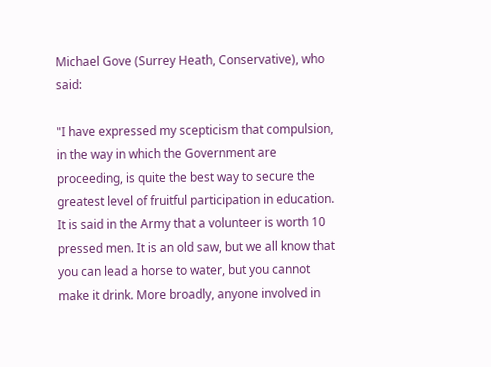Michael Gove (Surrey Heath, Conservative), who said:

"I have expressed my scepticism that compulsion, in the way in which the Government are proceeding, is quite the best way to secure the greatest level of fruitful participation in education. It is said in the Army that a volunteer is worth 10 pressed men. It is an old saw, but we all know that you can lead a horse to water, but you cannot make it drink. More broadly, anyone involved in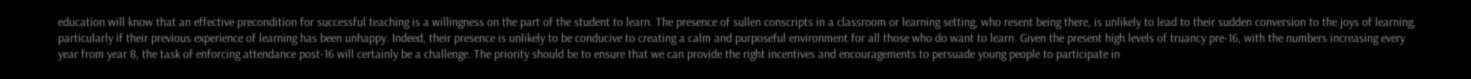education will know that an effective precondition for successful teaching is a willingness on the part of the student to learn. The presence of sullen conscripts in a classroom or learning setting, who resent being there, is unlikely to lead to their sudden conversion to the joys of learning, particularly if their previous experience of learning has been unhappy. Indeed, their presence is unlikely to be conducive to creating a calm and purposeful environment for all those who do want to learn. Given the present high levels of truancy pre-16, with the numbers increasing every year from year 8, the task of enforcing attendance post-16 will certainly be a challenge. The priority should be to ensure that we can provide the right incentives and encouragements to persuade young people to participate in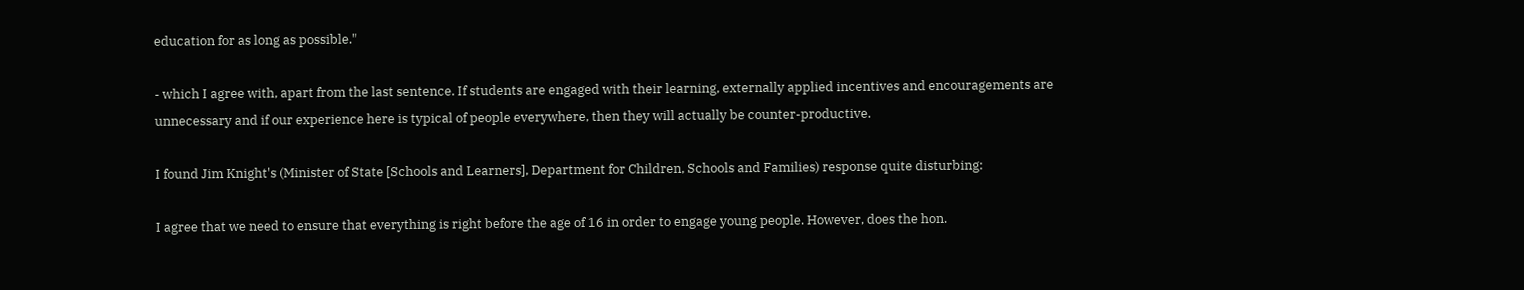education for as long as possible."

- which I agree with, apart from the last sentence. If students are engaged with their learning, externally applied incentives and encouragements are unnecessary and if our experience here is typical of people everywhere, then they will actually be counter-productive.

I found Jim Knight's (Minister of State [Schools and Learners], Department for Children, Schools and Families) response quite disturbing:

I agree that we need to ensure that everything is right before the age of 16 in order to engage young people. However, does the hon.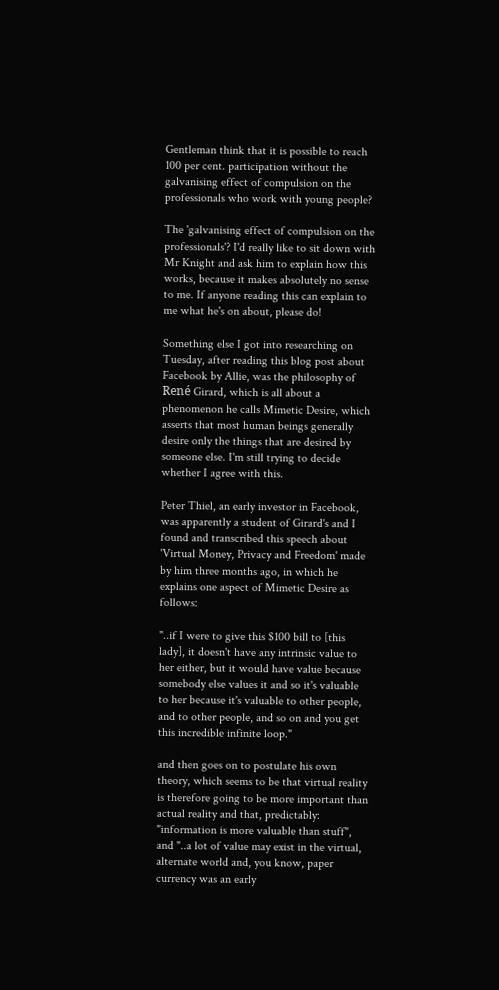Gentleman think that it is possible to reach 100 per cent. participation without the galvanising effect of compulsion on the professionals who work with young people?

The 'galvanising effect of compulsion on the professionals'? I'd really like to sit down with Mr Knight and ask him to explain how this works, because it makes absolutely no sense to me. If anyone reading this can explain to me what he's on about, please do!

Something else I got into researching on Tuesday, after reading this blog post about Facebook by Allie, was the philosophy of René Girard, which is all about a phenomenon he calls Mimetic Desire, which asserts that most human beings generally desire only the things that are desired by someone else. I'm still trying to decide whether I agree with this.

Peter Thiel, an early investor in Facebook, was apparently a student of Girard's and I found and transcribed this speech about 'Virtual Money, Privacy and Freedom' made by him three months ago, in which he explains one aspect of Mimetic Desire as follows:

"..if I were to give this $100 bill to [this lady], it doesn't have any intrinsic value to her either, but it would have value because somebody else values it and so it's valuable to her because it's valuable to other people, and to other people, and so on and you get this incredible infinite loop."

and then goes on to postulate his own theory, which seems to be that virtual reality is therefore going to be more important than actual reality and that, predictably: "information is more valuable than stuff", and "..a lot of value may exist in the virtual, alternate world and, you know, paper currency was an early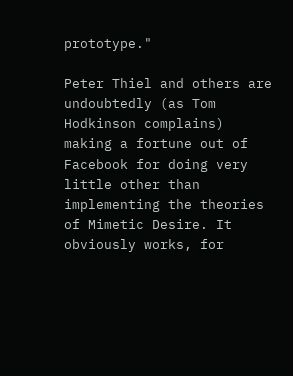prototype."

Peter Thiel and others are undoubtedly (as Tom Hodkinson complains) making a fortune out of Facebook for doing very little other than implementing the theories of Mimetic Desire. It obviously works, for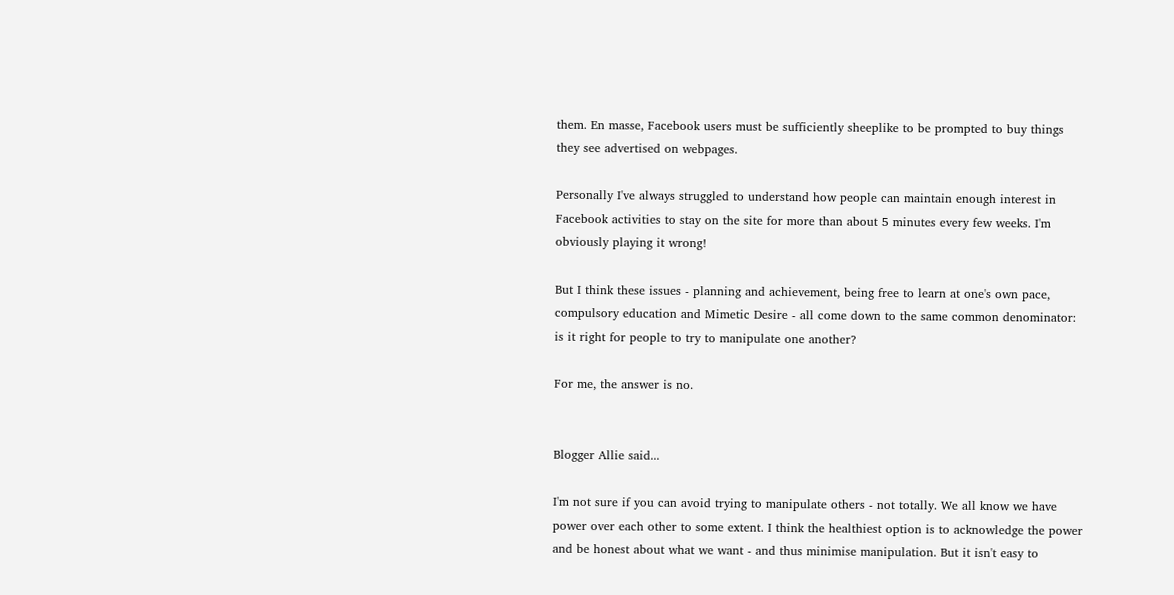them. En masse, Facebook users must be sufficiently sheeplike to be prompted to buy things they see advertised on webpages.

Personally I've always struggled to understand how people can maintain enough interest in Facebook activities to stay on the site for more than about 5 minutes every few weeks. I'm obviously playing it wrong!

But I think these issues - planning and achievement, being free to learn at one's own pace, compulsory education and Mimetic Desire - all come down to the same common denominator: is it right for people to try to manipulate one another?

For me, the answer is no.


Blogger Allie said...

I'm not sure if you can avoid trying to manipulate others - not totally. We all know we have power over each other to some extent. I think the healthiest option is to acknowledge the power and be honest about what we want - and thus minimise manipulation. But it isn't easy to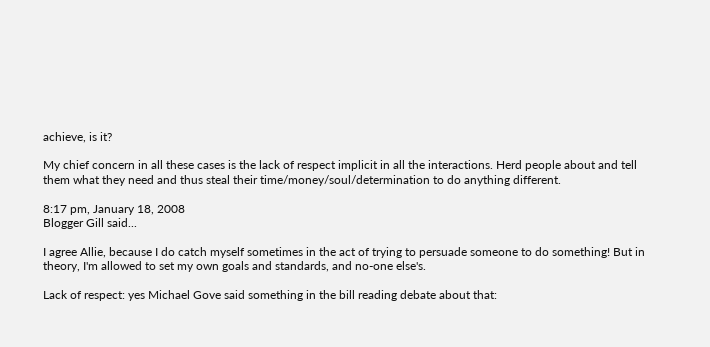achieve, is it?

My chief concern in all these cases is the lack of respect implicit in all the interactions. Herd people about and tell them what they need and thus steal their time/money/soul/determination to do anything different.

8:17 pm, January 18, 2008
Blogger Gill said...

I agree Allie, because I do catch myself sometimes in the act of trying to persuade someone to do something! But in theory, I'm allowed to set my own goals and standards, and no-one else's.

Lack of respect: yes Michael Gove said something in the bill reading debate about that: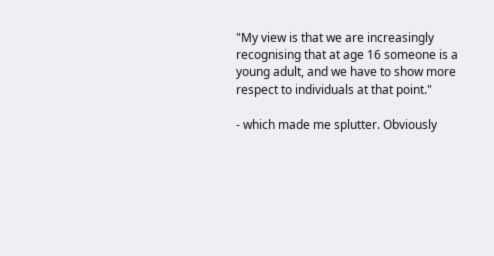"My view is that we are increasingly recognising that at age 16 someone is a young adult, and we have to show more respect to individuals at that point."

- which made me splutter. Obviously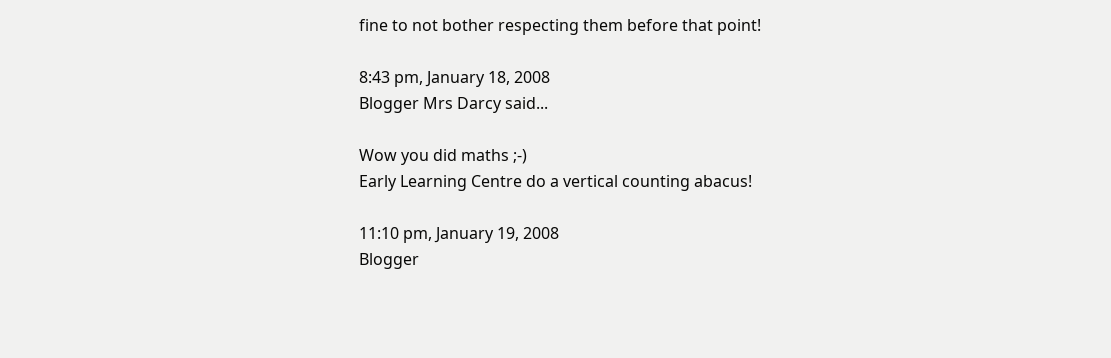fine to not bother respecting them before that point!

8:43 pm, January 18, 2008
Blogger Mrs Darcy said...

Wow you did maths ;-)
Early Learning Centre do a vertical counting abacus!

11:10 pm, January 19, 2008
Blogger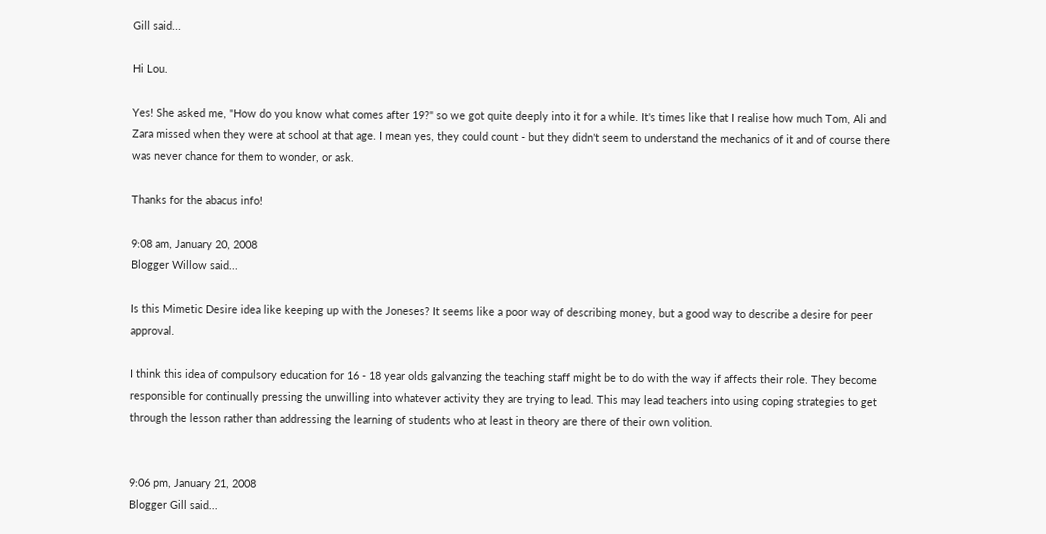Gill said...

Hi Lou.

Yes! She asked me, "How do you know what comes after 19?" so we got quite deeply into it for a while. It's times like that I realise how much Tom, Ali and Zara missed when they were at school at that age. I mean yes, they could count - but they didn't seem to understand the mechanics of it and of course there was never chance for them to wonder, or ask.

Thanks for the abacus info!

9:08 am, January 20, 2008
Blogger Willow said...

Is this Mimetic Desire idea like keeping up with the Joneses? It seems like a poor way of describing money, but a good way to describe a desire for peer approval.

I think this idea of compulsory education for 16 - 18 year olds galvanzing the teaching staff might be to do with the way if affects their role. They become responsible for continually pressing the unwilling into whatever activity they are trying to lead. This may lead teachers into using coping strategies to get through the lesson rather than addressing the learning of students who at least in theory are there of their own volition.


9:06 pm, January 21, 2008
Blogger Gill said...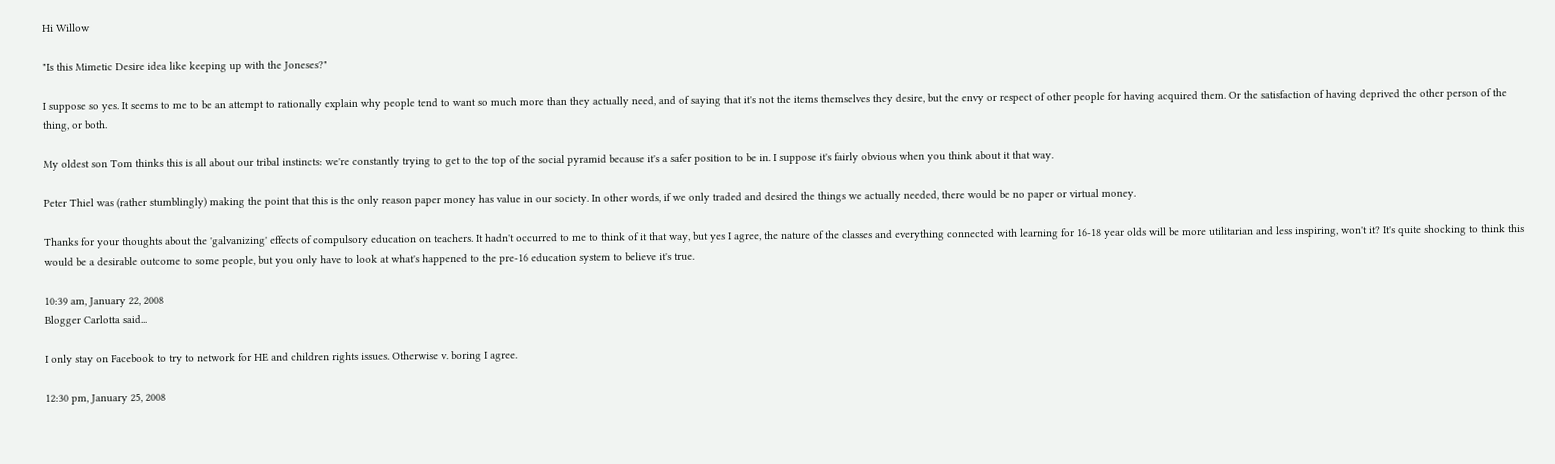Hi Willow

"Is this Mimetic Desire idea like keeping up with the Joneses?"

I suppose so yes. It seems to me to be an attempt to rationally explain why people tend to want so much more than they actually need, and of saying that it's not the items themselves they desire, but the envy or respect of other people for having acquired them. Or the satisfaction of having deprived the other person of the thing, or both.

My oldest son Tom thinks this is all about our tribal instincts: we're constantly trying to get to the top of the social pyramid because it's a safer position to be in. I suppose it's fairly obvious when you think about it that way.

Peter Thiel was (rather stumblingly) making the point that this is the only reason paper money has value in our society. In other words, if we only traded and desired the things we actually needed, there would be no paper or virtual money.

Thanks for your thoughts about the 'galvanizing' effects of compulsory education on teachers. It hadn't occurred to me to think of it that way, but yes I agree, the nature of the classes and everything connected with learning for 16-18 year olds will be more utilitarian and less inspiring, won't it? It's quite shocking to think this would be a desirable outcome to some people, but you only have to look at what's happened to the pre-16 education system to believe it's true.

10:39 am, January 22, 2008
Blogger Carlotta said...

I only stay on Facebook to try to network for HE and children rights issues. Otherwise v. boring I agree.

12:30 pm, January 25, 2008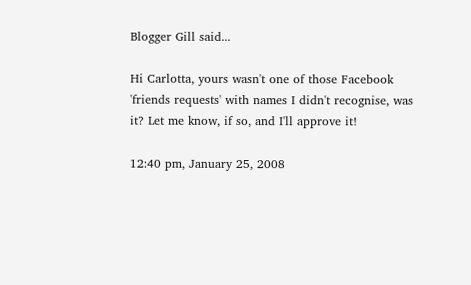Blogger Gill said...

Hi Carlotta, yours wasn't one of those Facebook 'friends requests' with names I didn't recognise, was it? Let me know, if so, and I'll approve it!

12:40 pm, January 25, 2008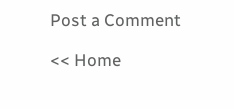Post a Comment

<< Home